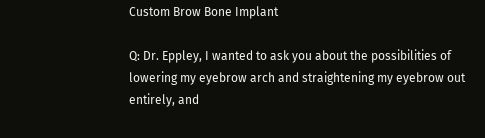Custom Brow Bone Implant

Q: Dr. Eppley, I wanted to ask you about the possibilities of lowering my eyebrow arch and straightening my eyebrow out entirely, and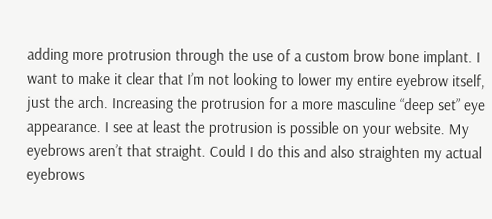adding more protrusion through the use of a custom brow bone implant. I want to make it clear that I’m not looking to lower my entire eyebrow itself, just the arch. Increasing the protrusion for a more masculine “deep set” eye appearance. I see at least the protrusion is possible on your website. My eyebrows aren’t that straight. Could I do this and also straighten my actual eyebrows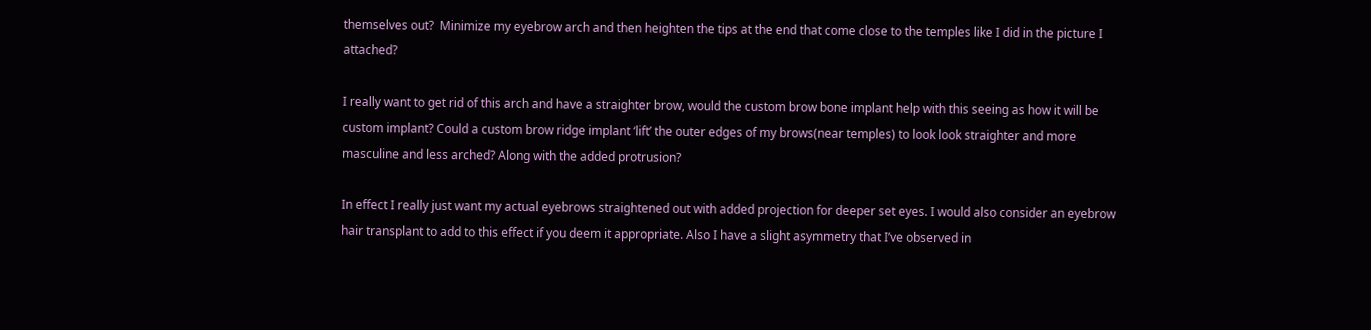themselves out?  Minimize my eyebrow arch and then heighten the tips at the end that come close to the temples like I did in the picture I attached?

I really want to get rid of this arch and have a straighter brow, would the custom brow bone implant help with this seeing as how it will be custom implant? Could a custom brow ridge implant ‘lift’ the outer edges of my brows(near temples) to look look straighter and more masculine and less arched? Along with the added protrusion?

In effect I really just want my actual eyebrows straightened out with added projection for deeper set eyes. I would also consider an eyebrow hair transplant to add to this effect if you deem it appropriate. Also I have a slight asymmetry that I’ve observed in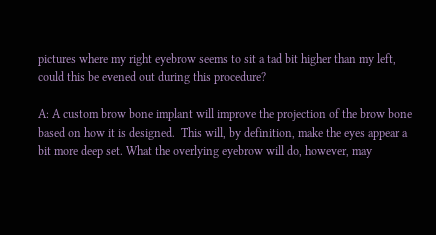pictures where my right eyebrow seems to sit a tad bit higher than my left, could this be evened out during this procedure?

A: A custom brow bone implant will improve the projection of the brow bone based on how it is designed.  This will, by definition, make the eyes appear a bit more deep set. What the overlying eyebrow will do, however, may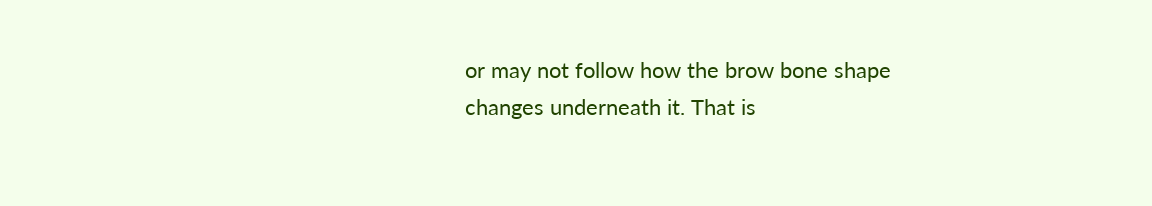or may not follow how the brow bone shape changes underneath it. That is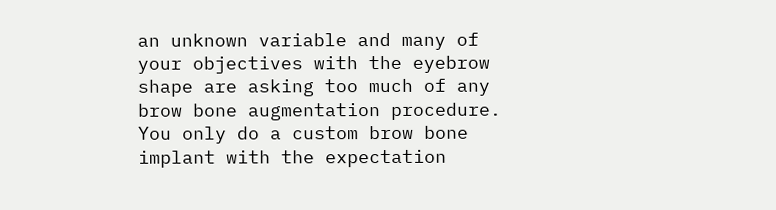an unknown variable and many of your objectives with the eyebrow shape are asking too much of any brow bone augmentation procedure. You only do a custom brow bone implant with the expectation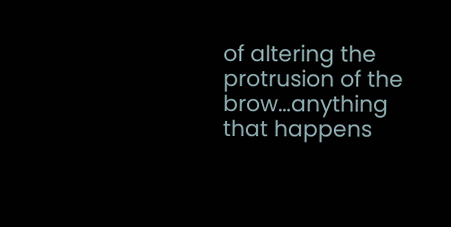of altering the protrusion of the brow…anything that happens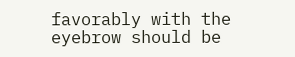favorably with the eyebrow should be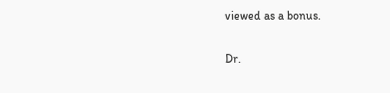viewed as a bonus.

Dr.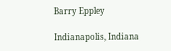Barry Eppley

Indianapolis, Indiana